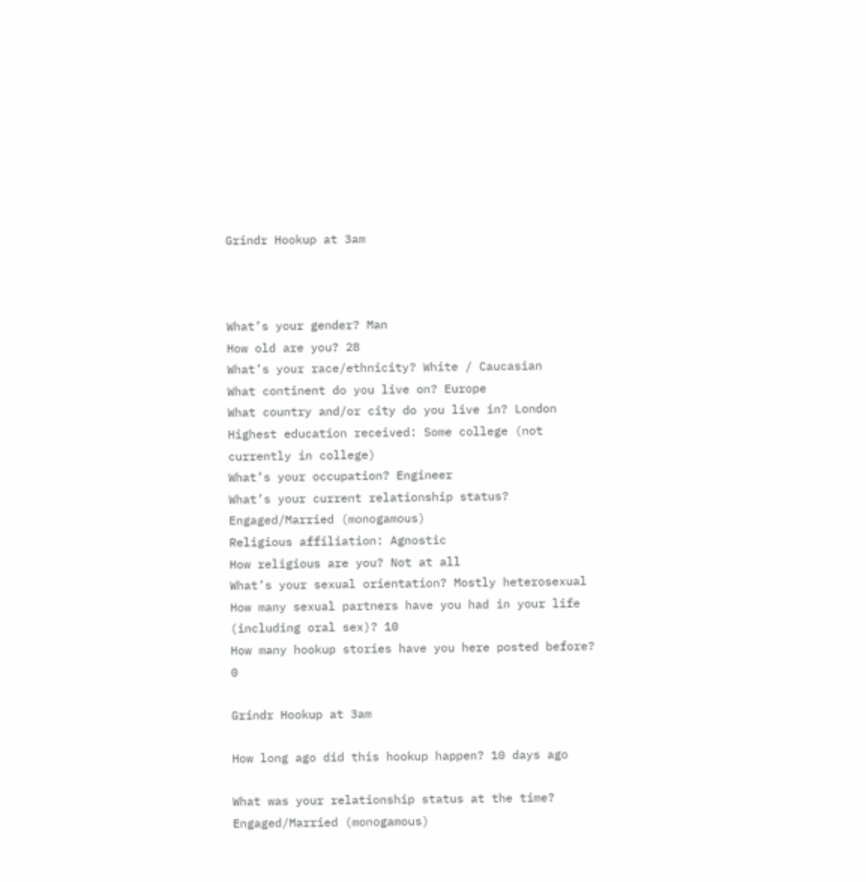Grindr Hookup at 3am



What’s your gender? Man
How old are you? 28
What’s your race/ethnicity? White / Caucasian
What continent do you live on? Europe
What country and/or city do you live in? London
Highest education received: Some college (not currently in college)
What’s your occupation? Engineer
What’s your current relationship status? Engaged/Married (monogamous)
Religious affiliation: Agnostic
How religious are you? Not at all
What’s your sexual orientation? Mostly heterosexual
How many sexual partners have you had in your life (including oral sex)? 10
How many hookup stories have you here posted before? 0

Grindr Hookup at 3am

How long ago did this hookup happen? 10 days ago

What was your relationship status at the time? Engaged/Married (monogamous)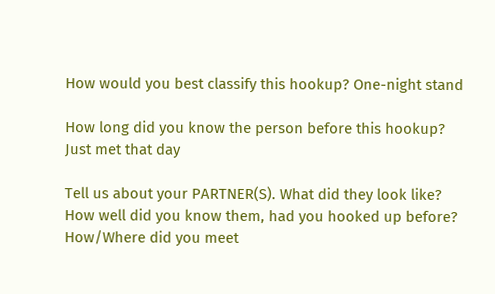How would you best classify this hookup? One-night stand

How long did you know the person before this hookup? Just met that day

Tell us about your PARTNER(S). What did they look like? How well did you know them, had you hooked up before? How/Where did you meet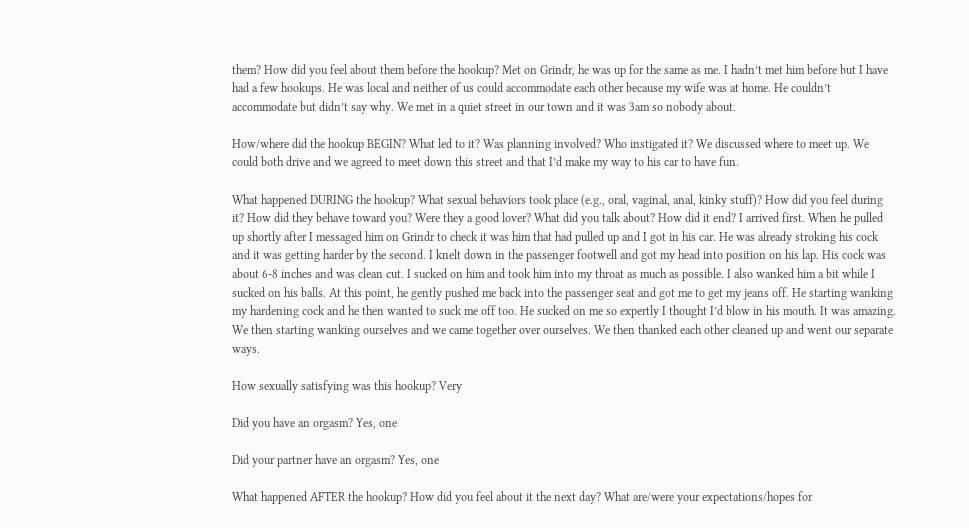them? How did you feel about them before the hookup? Met on Grindr, he was up for the same as me. I hadn’t met him before but I have had a few hookups. He was local and neither of us could accommodate each other because my wife was at home. He couldn’t accommodate but didn’t say why. We met in a quiet street in our town and it was 3am so nobody about.

How/where did the hookup BEGIN? What led to it? Was planning involved? Who instigated it? We discussed where to meet up. We could both drive and we agreed to meet down this street and that I’d make my way to his car to have fun.

What happened DURING the hookup? What sexual behaviors took place (e.g., oral, vaginal, anal, kinky stuff)? How did you feel during it? How did they behave toward you? Were they a good lover? What did you talk about? How did it end? I arrived first. When he pulled up shortly after I messaged him on Grindr to check it was him that had pulled up and I got in his car. He was already stroking his cock and it was getting harder by the second. I knelt down in the passenger footwell and got my head into position on his lap. His cock was about 6-8 inches and was clean cut. I sucked on him and took him into my throat as much as possible. I also wanked him a bit while I sucked on his balls. At this point, he gently pushed me back into the passenger seat and got me to get my jeans off. He starting wanking my hardening cock and he then wanted to suck me off too. He sucked on me so expertly I thought I’d blow in his mouth. It was amazing. We then starting wanking ourselves and we came together over ourselves. We then thanked each other cleaned up and went our separate ways.

How sexually satisfying was this hookup? Very

Did you have an orgasm? Yes, one

Did your partner have an orgasm? Yes, one

What happened AFTER the hookup? How did you feel about it the next day? What are/were your expectations/hopes for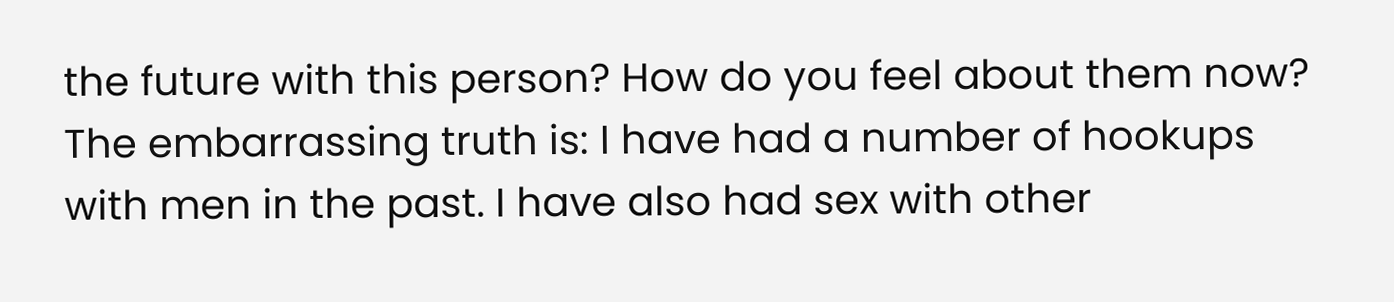the future with this person? How do you feel about them now? The embarrassing truth is: I have had a number of hookups with men in the past. I have also had sex with other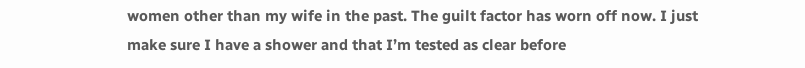women other than my wife in the past. The guilt factor has worn off now. I just make sure I have a shower and that I’m tested as clear before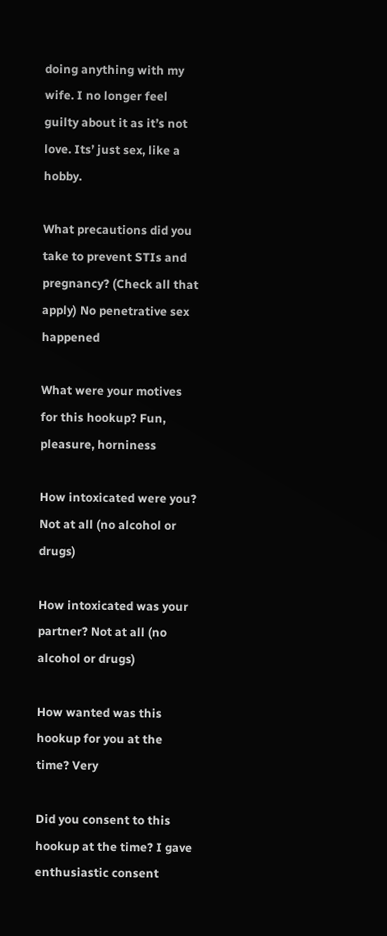doing anything with my wife. I no longer feel guilty about it as it’s not love. Its’ just sex, like a hobby.

What precautions did you take to prevent STIs and pregnancy? (Check all that apply) No penetrative sex happened

What were your motives for this hookup? Fun, pleasure, horniness

How intoxicated were you? Not at all (no alcohol or drugs)

How intoxicated was your partner? Not at all (no alcohol or drugs)

How wanted was this hookup for you at the time? Very

Did you consent to this hookup at the time? I gave enthusiastic consent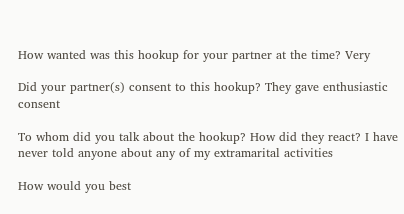How wanted was this hookup for your partner at the time? Very

Did your partner(s) consent to this hookup? They gave enthusiastic consent

To whom did you talk about the hookup? How did they react? I have never told anyone about any of my extramarital activities

How would you best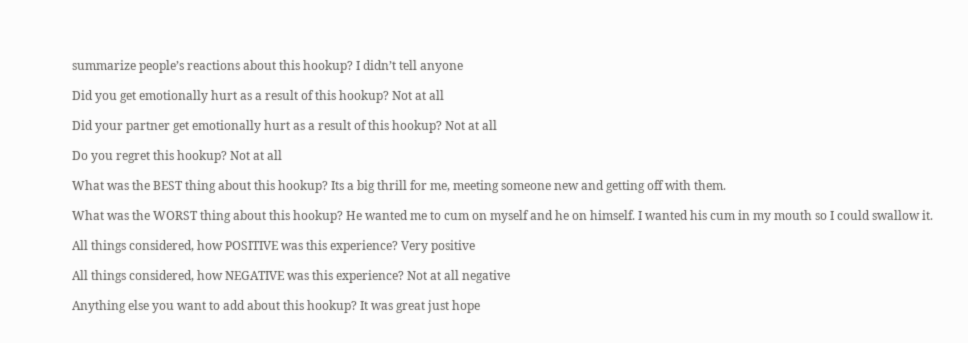summarize people’s reactions about this hookup? I didn’t tell anyone

Did you get emotionally hurt as a result of this hookup? Not at all

Did your partner get emotionally hurt as a result of this hookup? Not at all

Do you regret this hookup? Not at all

What was the BEST thing about this hookup? Its a big thrill for me, meeting someone new and getting off with them.

What was the WORST thing about this hookup? He wanted me to cum on myself and he on himself. I wanted his cum in my mouth so I could swallow it.

All things considered, how POSITIVE was this experience? Very positive

All things considered, how NEGATIVE was this experience? Not at all negative

Anything else you want to add about this hookup? It was great just hope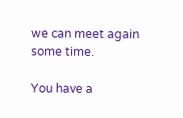we can meet again some time.

You have a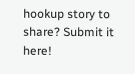hookup story to share? Submit it here!